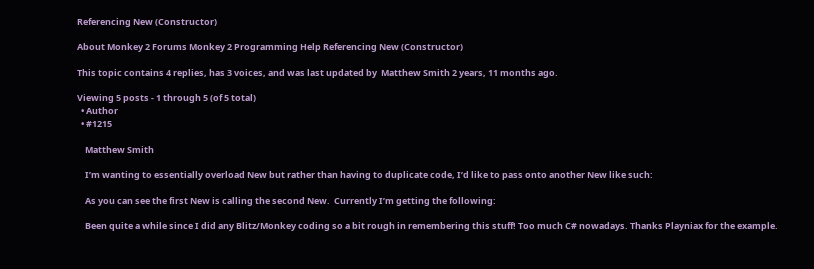Referencing New (Constructor)

About Monkey 2 Forums Monkey 2 Programming Help Referencing New (Constructor)

This topic contains 4 replies, has 3 voices, and was last updated by  Matthew Smith 2 years, 11 months ago.

Viewing 5 posts - 1 through 5 (of 5 total)
  • Author
  • #1215

    Matthew Smith

    I’m wanting to essentially overload New but rather than having to duplicate code, I’d like to pass onto another New like such:

    As you can see the first New is calling the second New.  Currently I’m getting the following:

    Been quite a while since I did any Blitz/Monkey coding so a bit rough in remembering this stuff! Too much C# nowadays. Thanks Playniax for the example.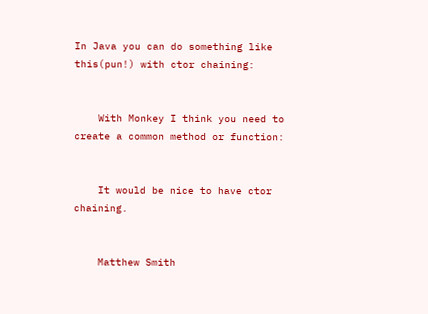In Java you can do something like this(pun!) with ctor chaining:


    With Monkey I think you need to create a common method or function:


    It would be nice to have ctor chaining.


    Matthew Smith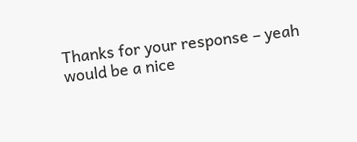Thanks for your response – yeah would be a nice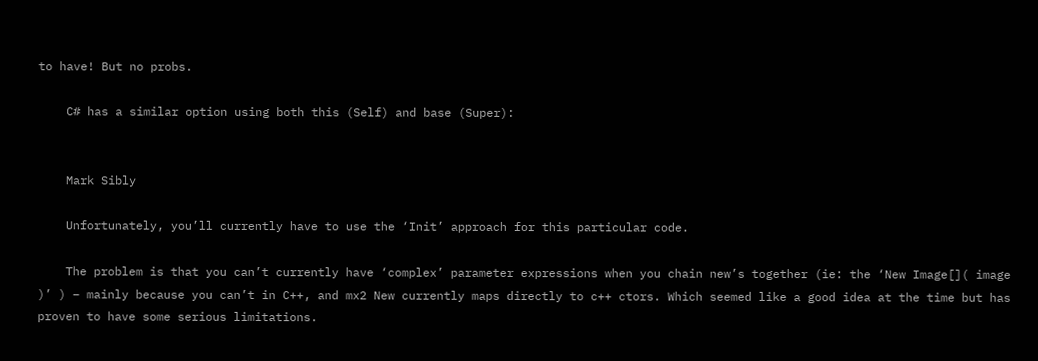to have! But no probs.

    C# has a similar option using both this (Self) and base (Super):


    Mark Sibly

    Unfortunately, you’ll currently have to use the ‘Init’ approach for this particular code.

    The problem is that you can’t currently have ‘complex’ parameter expressions when you chain new’s together (ie: the ‘New Image[]( image )’ ) – mainly because you can’t in C++, and mx2 New currently maps directly to c++ ctors. Which seemed like a good idea at the time but has proven to have some serious limitations.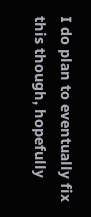I do plan to eventually fix this though, hopefully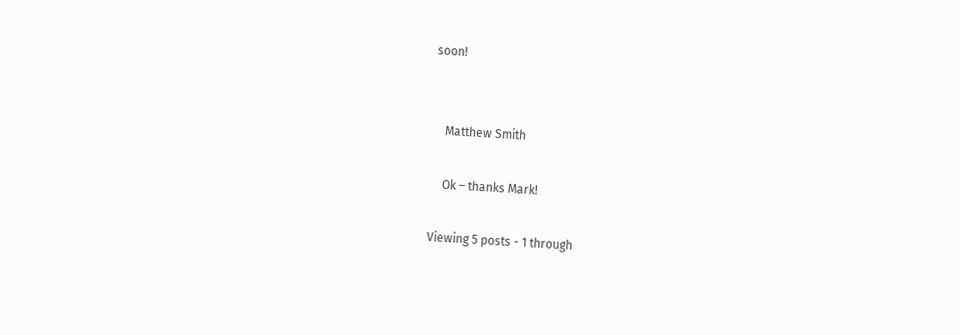soon!


    Matthew Smith

    Ok – thanks Mark!

Viewing 5 posts - 1 through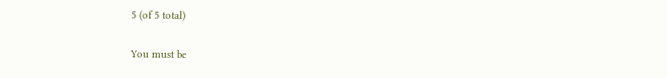5 (of 5 total)

You must be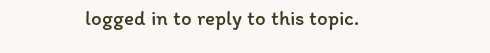logged in to reply to this topic.